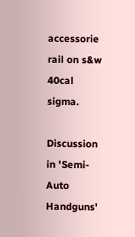accessorie rail on s&w 40cal sigma.

Discussion in 'Semi-Auto Handguns'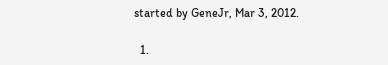started by GeneJr, Mar 3, 2012.

  1.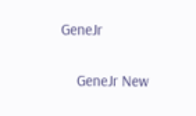GeneJr

    GeneJr New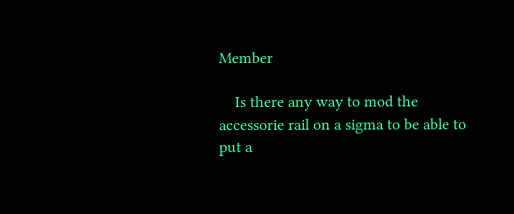Member

    Is there any way to mod the accessorie rail on a sigma to be able to put a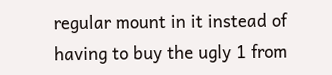regular mount in it instead of having to buy the ugly 1 from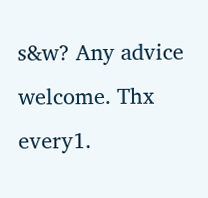s&w? Any advice welcome. Thx every1.